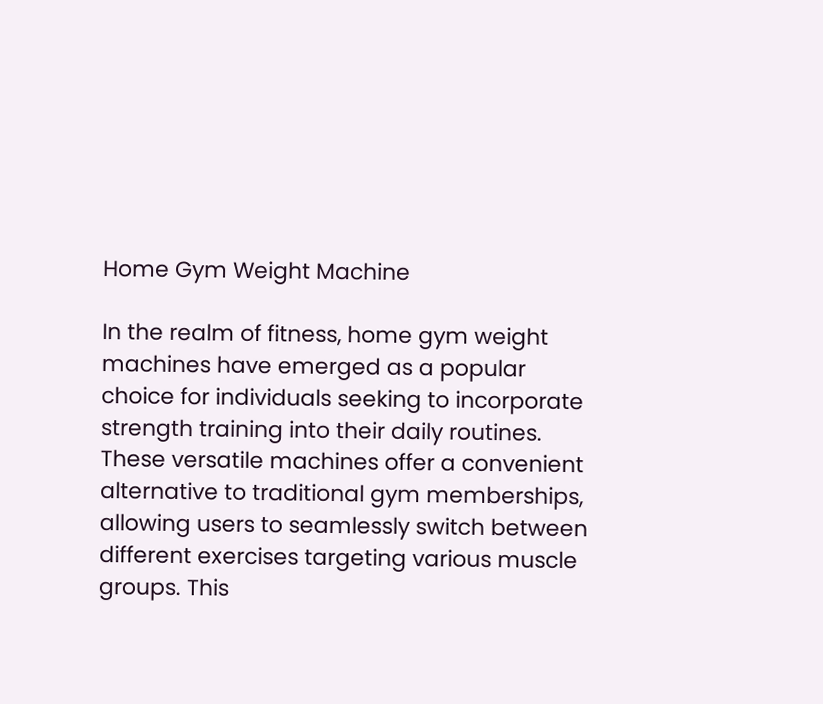Home Gym Weight Machine

In the realm of fitness, home gym weight machines have emerged as a popular choice for individuals seeking to incorporate strength training into their daily routines. These versatile machines offer a convenient alternative to traditional gym memberships, allowing users to seamlessly switch between different exercises targeting various muscle groups. This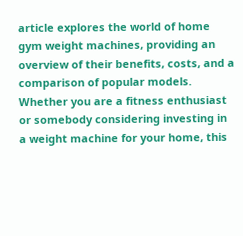article explores the world of home gym weight machines, providing an overview of their benefits, costs, and a comparison of popular models. Whether you are a fitness enthusiast or somebody considering investing in a weight machine for your home, this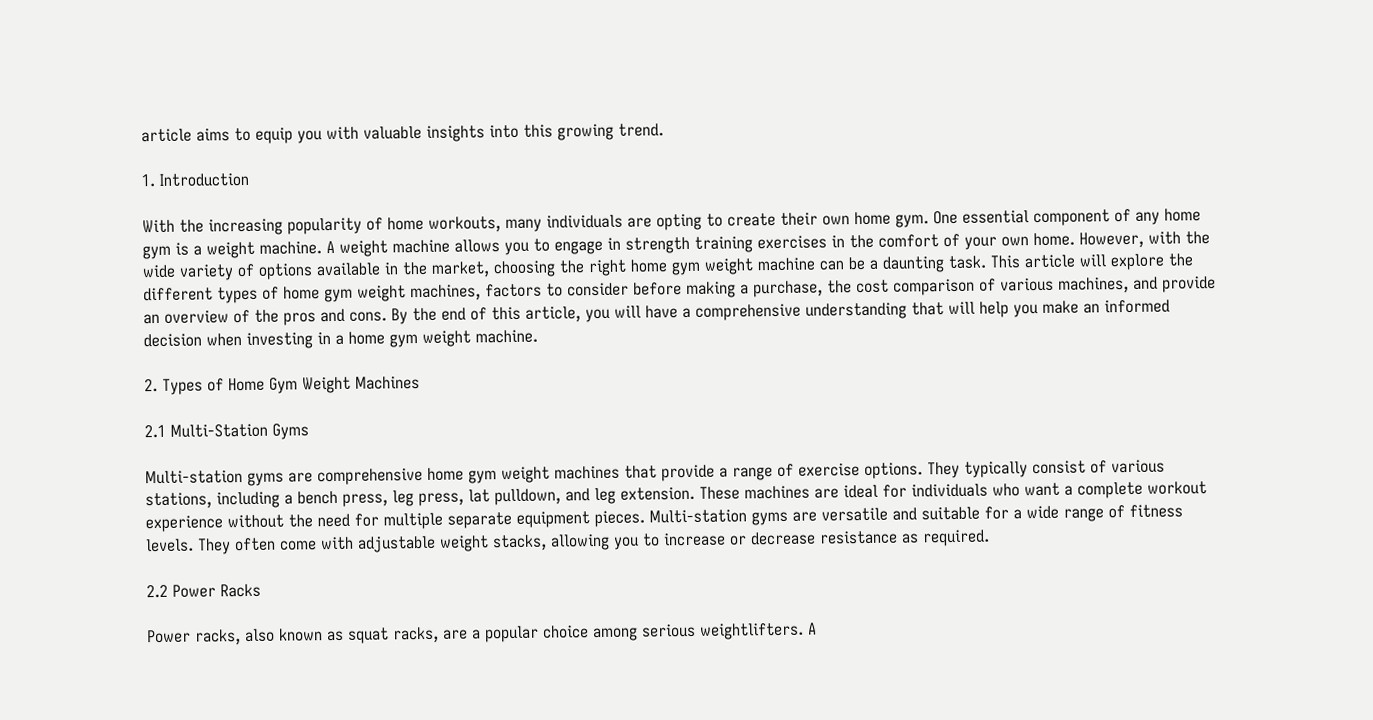article aims to equip you with valuable insights into this growing trend.

1. Introduction

With the increasing popularity of home workouts, many individuals are opting to create their own home gym. One essential component of any home gym is a weight machine. A weight machine allows you to engage in strength training exercises in the comfort of your own home. However, with the wide variety of options available in the market, choosing the right home gym weight machine can be a daunting task. This article will explore the different types of home gym weight machines, factors to consider before making a purchase, the cost comparison of various machines, and provide an overview of the pros and cons. By the end of this article, you will have a comprehensive understanding that will help you make an informed decision when investing in a home gym weight machine.

2. Types of Home Gym Weight Machines

2.1 Multi-Station Gyms

Multi-station gyms are comprehensive home gym weight machines that provide a range of exercise options. They typically consist of various stations, including a bench press, leg press, lat pulldown, and leg extension. These machines are ideal for individuals who want a complete workout experience without the need for multiple separate equipment pieces. Multi-station gyms are versatile and suitable for a wide range of fitness levels. They often come with adjustable weight stacks, allowing you to increase or decrease resistance as required.

2.2 Power Racks

Power racks, also known as squat racks, are a popular choice among serious weightlifters. A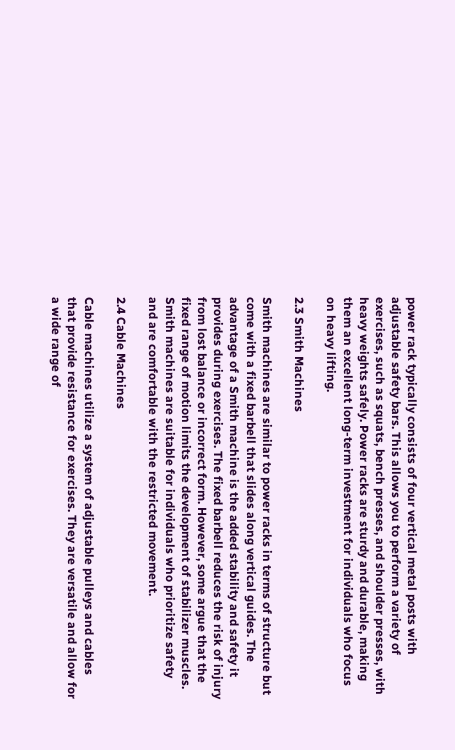power rack typically consists of four vertical metal posts with adjustable safety bars. This allows you to perform a variety of exercises, such as squats, bench presses, and shoulder presses, with heavy weights safely. Power racks are sturdy and durable, making them an excellent long-term investment for individuals who focus on heavy lifting.

2.3 Smith Machines

Smith machines are similar to power racks in terms of structure but come with a fixed barbell that slides along vertical guides. The advantage of a Smith machine is the added stability and safety it provides during exercises. The fixed barbell reduces the risk of injury from lost balance or incorrect form. However, some argue that the fixed range of motion limits the development of stabilizer muscles. Smith machines are suitable for individuals who prioritize safety and are comfortable with the restricted movement.

2.4 Cable Machines

Cable machines utilize a system of adjustable pulleys and cables that provide resistance for exercises. They are versatile and allow for a wide range of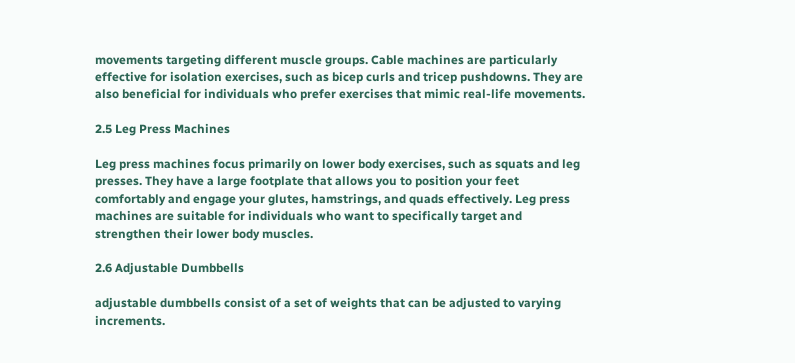movements targeting different muscle groups. Cable machines are particularly effective for isolation exercises, such as bicep curls and tricep pushdowns. They are also beneficial for individuals who prefer exercises that mimic real-life movements.

2.5 Leg Press Machines

Leg press machines focus primarily on lower body exercises, such as squats and leg presses. They have a large footplate that allows you to position your feet comfortably and engage your glutes, hamstrings, and quads effectively. Leg press machines are suitable for individuals who want to specifically target and strengthen their lower body muscles.

2.6 Adjustable Dumbbells

adjustable dumbbells consist of a set of weights that can be adjusted to varying increments.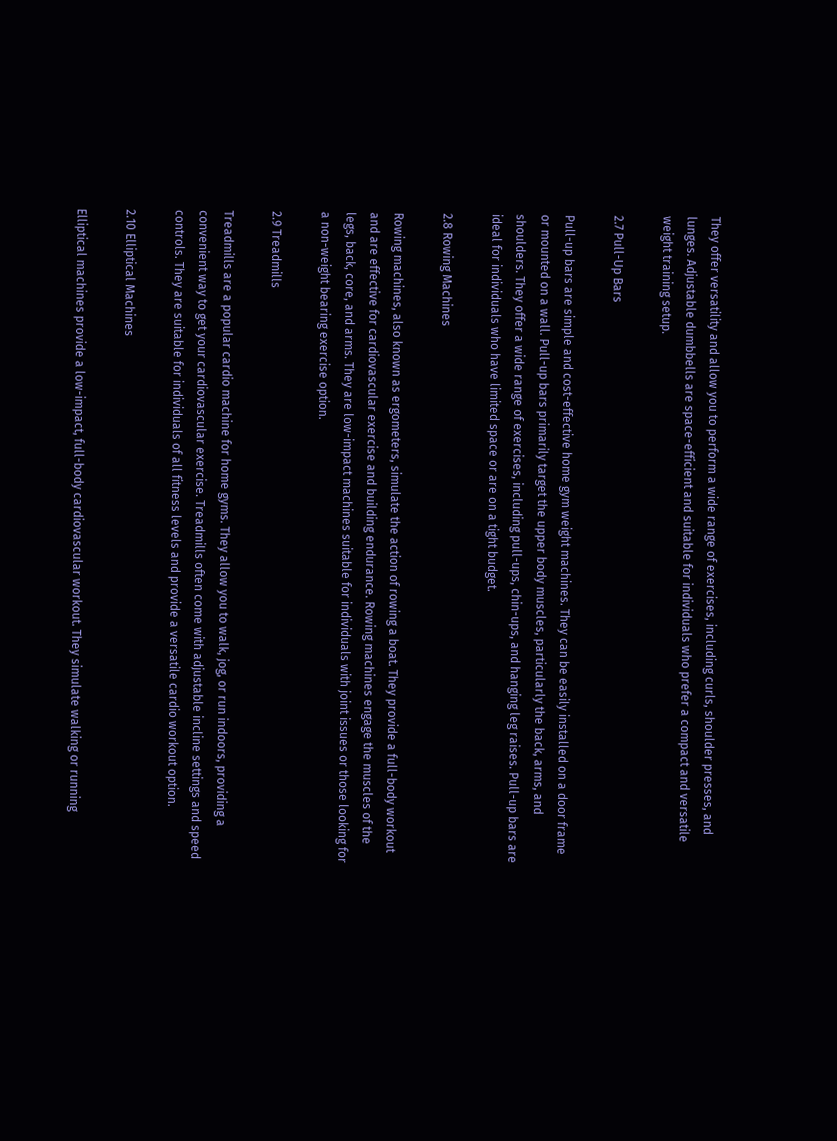They offer versatility and allow you to perform a wide range of exercises, including curls, shoulder presses, and lunges. Adjustable dumbbells are space-efficient and suitable for individuals who prefer a compact and versatile weight training setup.

2.7 Pull-Up Bars

Pull-up bars are simple and cost-effective home gym weight machines. They can be easily installed on a door frame or mounted on a wall. Pull-up bars primarily target the upper body muscles, particularly the back, arms, and shoulders. They offer a wide range of exercises, including pull-ups, chin-ups, and hanging leg raises. Pull-up bars are ideal for individuals who have limited space or are on a tight budget.

2.8 Rowing Machines

Rowing machines, also known as ergometers, simulate the action of rowing a boat. They provide a full-body workout and are effective for cardiovascular exercise and building endurance. Rowing machines engage the muscles of the legs, back, core, and arms. They are low-impact machines suitable for individuals with joint issues or those looking for a non-weight bearing exercise option.

2.9 Treadmills

Treadmills are a popular cardio machine for home gyms. They allow you to walk, jog, or run indoors, providing a convenient way to get your cardiovascular exercise. Treadmills often come with adjustable incline settings and speed controls. They are suitable for individuals of all fitness levels and provide a versatile cardio workout option.

2.10 Elliptical Machines

Elliptical machines provide a low-impact, full-body cardiovascular workout. They simulate walking or running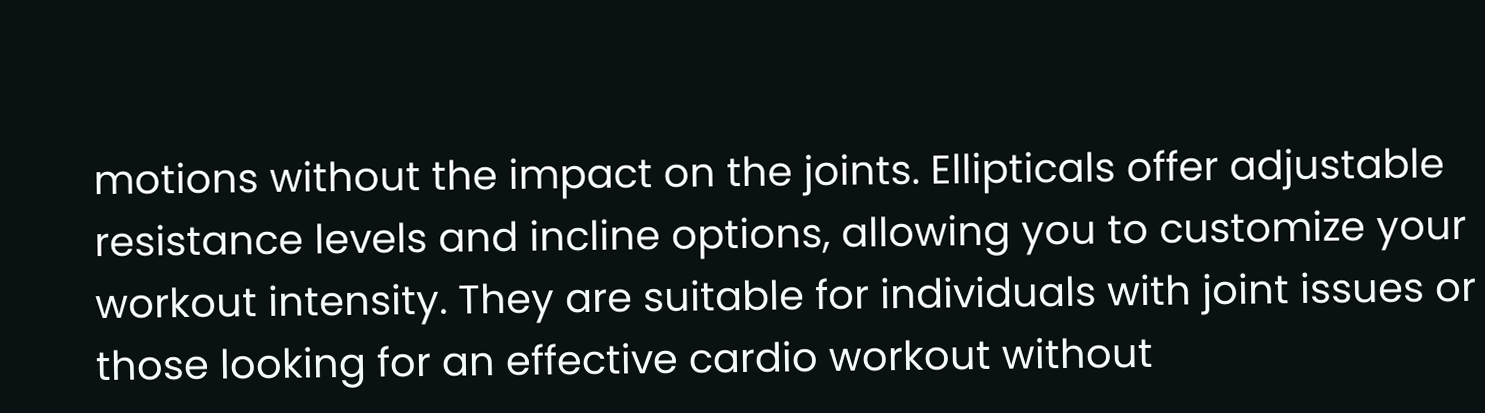motions without the impact on the joints. Ellipticals offer adjustable resistance levels and incline options, allowing you to customize your workout intensity. They are suitable for individuals with joint issues or those looking for an effective cardio workout without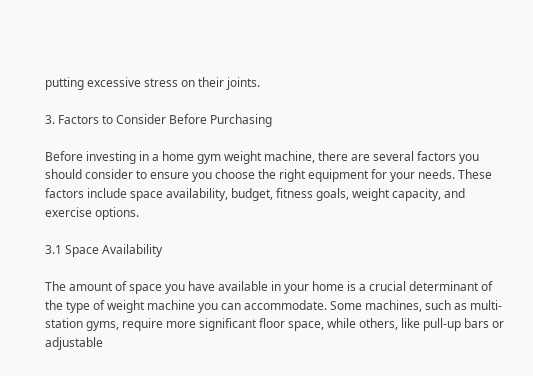putting excessive stress on their joints.

3. Factors to Consider Before Purchasing

Before investing in a home gym weight machine, there are several factors you should consider to ensure you choose the right equipment for your needs. These factors include space availability, budget, fitness goals, weight capacity, and exercise options.

3.1 Space Availability

The amount of space you have available in your home is a crucial determinant of the type of weight machine you can accommodate. Some machines, such as multi-station gyms, require more significant floor space, while others, like pull-up bars or adjustable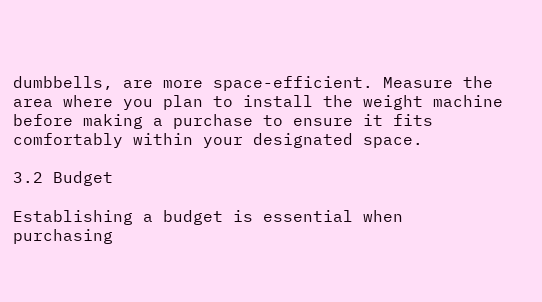dumbbells, are more space-efficient. Measure the area where you plan to install the weight machine before making a purchase to ensure it fits comfortably within your designated space.

3.2 Budget

Establishing a budget is essential when purchasing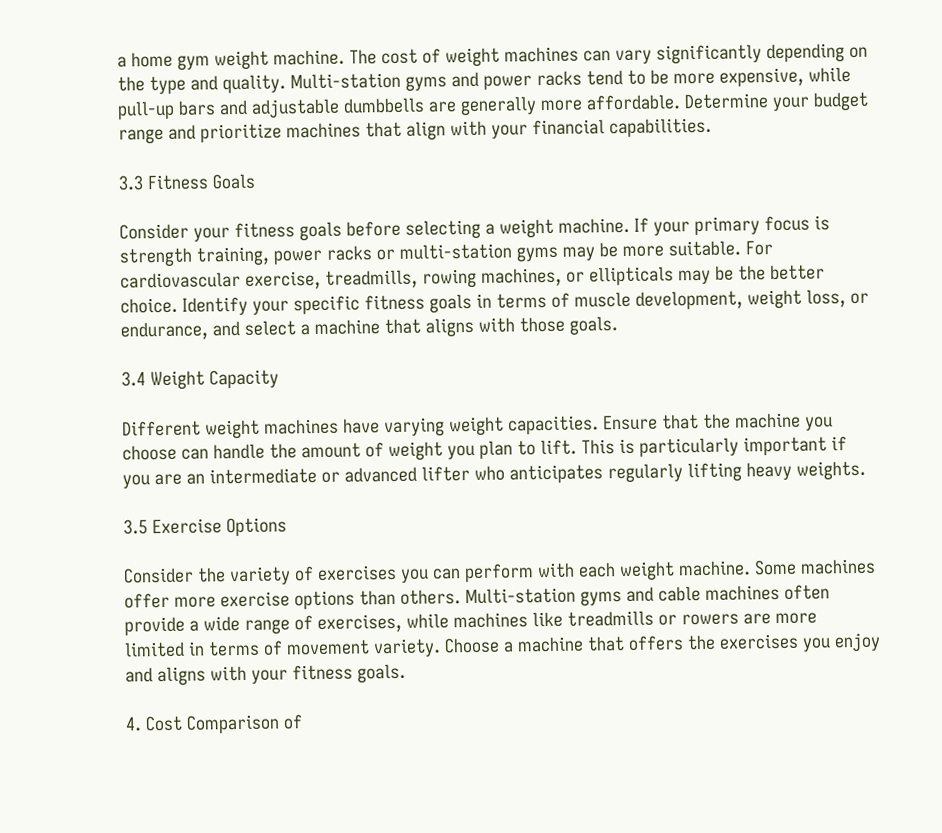a home gym weight machine. The cost of weight machines can vary significantly depending on the type and quality. Multi-station gyms and power racks tend to be more expensive, while pull-up bars and adjustable dumbbells are generally more affordable. Determine your budget range and prioritize machines that align with your financial capabilities.

3.3 Fitness Goals

Consider your fitness goals before selecting a weight machine. If your primary focus is strength training, power racks or multi-station gyms may be more suitable. For cardiovascular exercise, treadmills, rowing machines, or ellipticals may be the better choice. Identify your specific fitness goals in terms of muscle development, weight loss, or endurance, and select a machine that aligns with those goals.

3.4 Weight Capacity

Different weight machines have varying weight capacities. Ensure that the machine you choose can handle the amount of weight you plan to lift. This is particularly important if you are an intermediate or advanced lifter who anticipates regularly lifting heavy weights.

3.5 Exercise Options

Consider the variety of exercises you can perform with each weight machine. Some machines offer more exercise options than others. Multi-station gyms and cable machines often provide a wide range of exercises, while machines like treadmills or rowers are more limited in terms of movement variety. Choose a machine that offers the exercises you enjoy and aligns with your fitness goals.

4. Cost Comparison of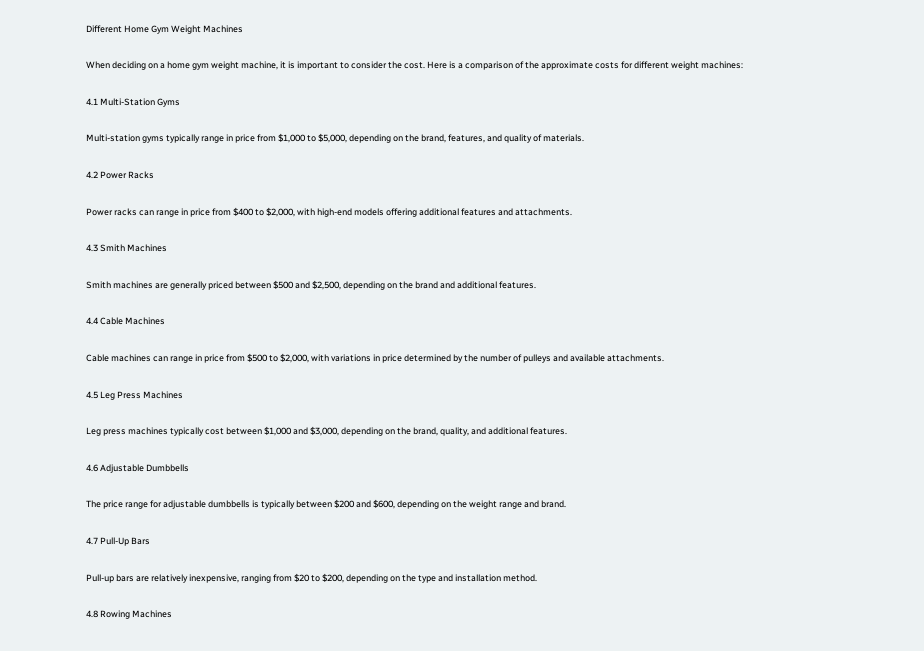Different Home Gym Weight Machines

When deciding on a home gym weight machine, it is important to consider the cost. Here is a comparison of the approximate costs for different weight machines:

4.1 Multi-Station Gyms

Multi-station gyms typically range in price from $1,000 to $5,000, depending on the brand, features, and quality of materials.

4.2 Power Racks

Power racks can range in price from $400 to $2,000, with high-end models offering additional features and attachments.

4.3 Smith Machines

Smith machines are generally priced between $500 and $2,500, depending on the brand and additional features.

4.4 Cable Machines

Cable machines can range in price from $500 to $2,000, with variations in price determined by the number of pulleys and available attachments.

4.5 Leg Press Machines

Leg press machines typically cost between $1,000 and $3,000, depending on the brand, quality, and additional features.

4.6 Adjustable Dumbbells

The price range for adjustable dumbbells is typically between $200 and $600, depending on the weight range and brand.

4.7 Pull-Up Bars

Pull-up bars are relatively inexpensive, ranging from $20 to $200, depending on the type and installation method.

4.8 Rowing Machines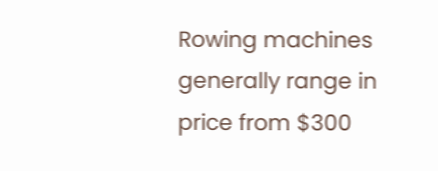Rowing machines generally range in price from $300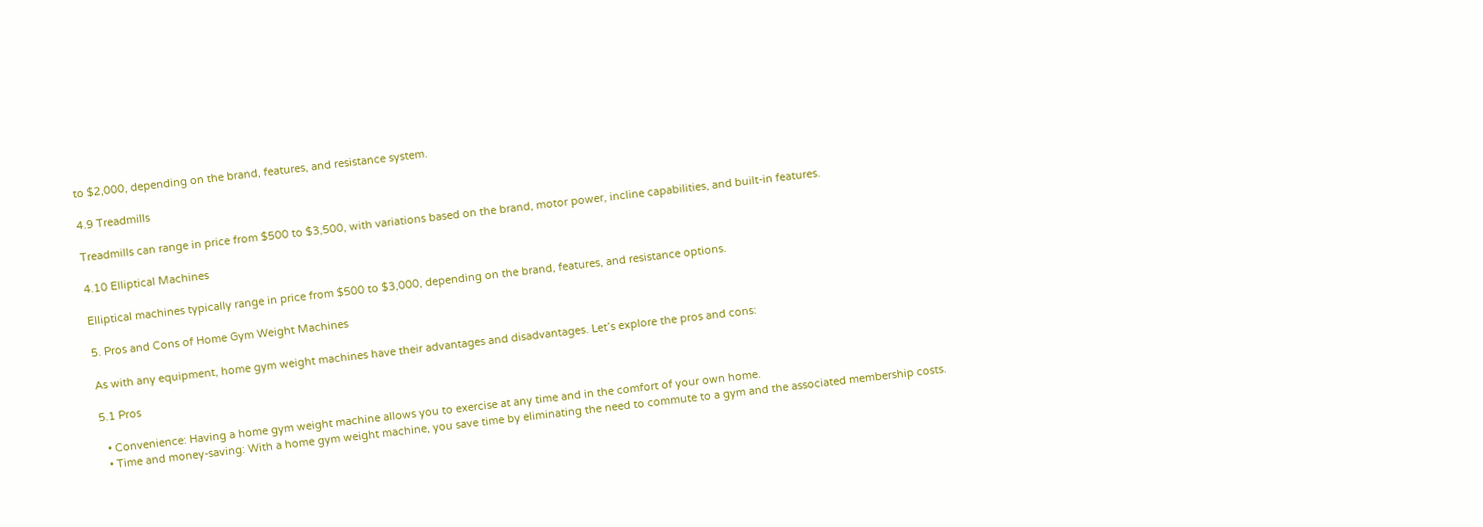to $2,000, depending on the brand, features, and resistance system.

4.9 Treadmills

Treadmills can range in price from $500 to $3,500, with variations based on the brand, motor power, incline capabilities, and built-in features.

4.10 Elliptical Machines

Elliptical machines typically range in price from $500 to $3,000, depending on the brand, features, and resistance options.

5. Pros and Cons of Home Gym Weight Machines

As with any equipment, home gym weight machines have their advantages and disadvantages. Let’s explore the pros and cons:

5.1 Pros

  • Convenience: Having a home gym weight machine allows you to exercise at any time and in the comfort of your own home.
  • Time and money-saving: With a home gym weight machine, you save time by eliminating the need to commute to a gym and the associated membership costs.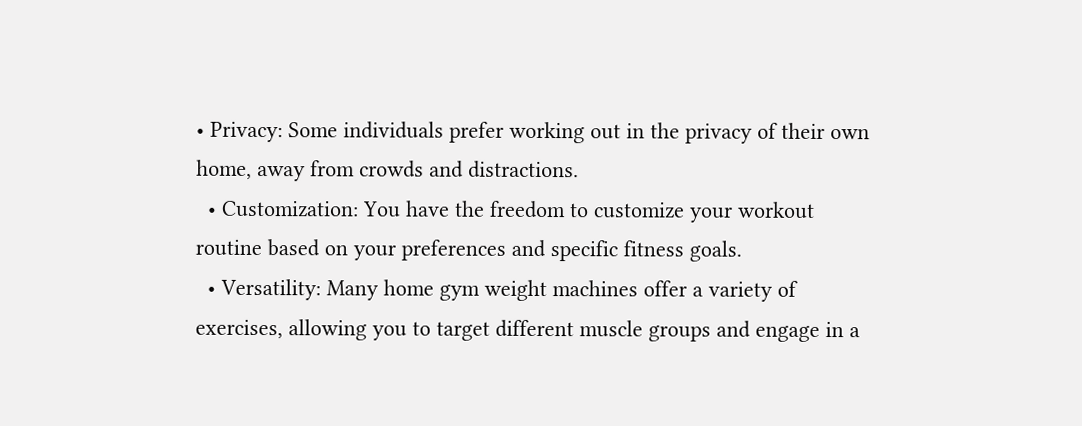• Privacy: Some individuals prefer working out in the privacy of their own home, away from crowds and distractions.
  • Customization: You have the freedom to customize your workout routine based on your preferences and specific fitness goals.
  • Versatility: Many home gym weight machines offer a variety of exercises, allowing you to target different muscle groups and engage in a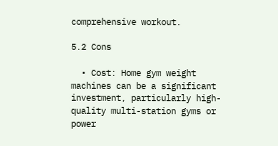comprehensive workout.

5.2 Cons

  • Cost: Home gym weight machines can be a significant investment, particularly high-quality multi-station gyms or power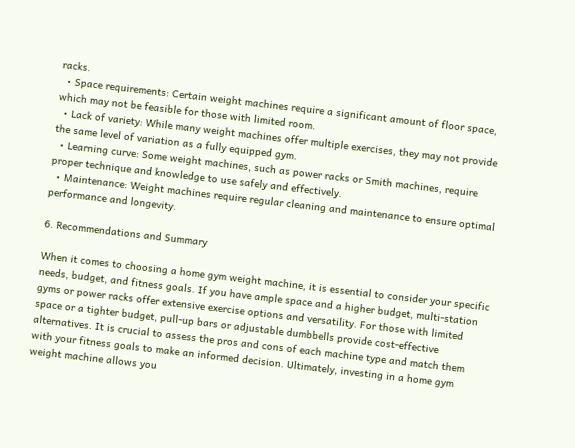racks.
  • Space requirements: Certain weight machines require a significant amount of floor space, which may not be feasible for those with limited room.
  • Lack of variety: While many weight machines offer multiple exercises, they may not provide the same level of variation as a fully equipped gym.
  • Learning curve: Some weight machines, such as power racks or Smith machines, require proper technique and knowledge to use safely and effectively.
  • Maintenance: Weight machines require regular cleaning and maintenance to ensure optimal performance and longevity.

6. Recommendations and Summary

When it comes to choosing a home gym weight machine, it is essential to consider your specific needs, budget, and fitness goals. If you have ample space and a higher budget, multi-station gyms or power racks offer extensive exercise options and versatility. For those with limited space or a tighter budget, pull-up bars or adjustable dumbbells provide cost-effective alternatives. It is crucial to assess the pros and cons of each machine type and match them with your fitness goals to make an informed decision. Ultimately, investing in a home gym weight machine allows you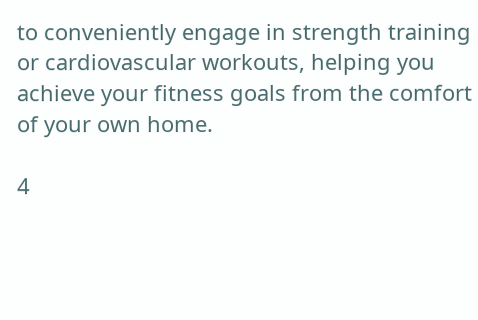to conveniently engage in strength training or cardiovascular workouts, helping you achieve your fitness goals from the comfort of your own home.

4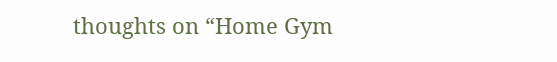thoughts on “Home Gym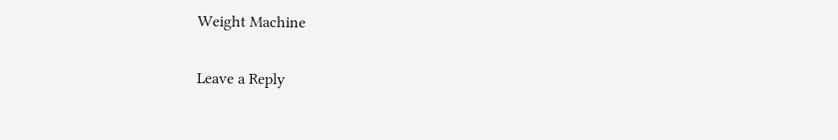Weight Machine

Leave a Reply